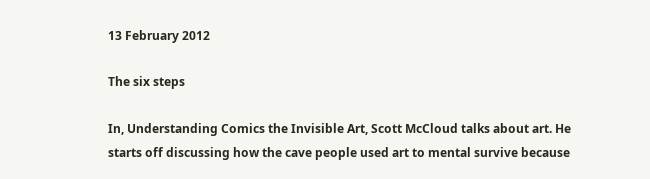13 February 2012

The six steps

In, Understanding Comics the Invisible Art, Scott McCloud talks about art. He starts off discussing how the cave people used art to mental survive because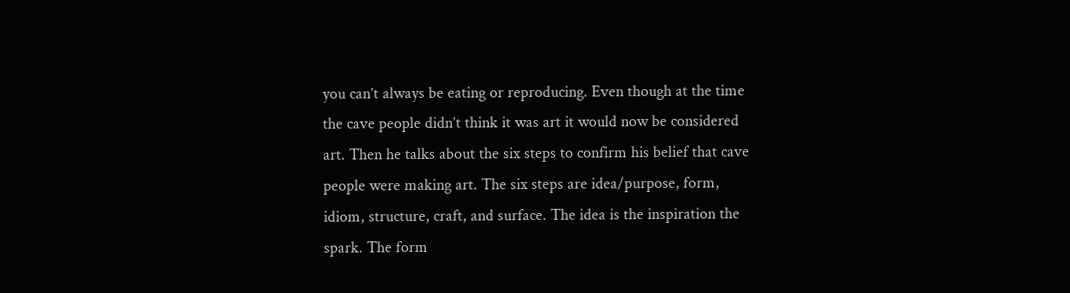you can’t always be eating or reproducing. Even though at the time the cave people didn’t think it was art it would now be considered art. Then he talks about the six steps to confirm his belief that cave people were making art. The six steps are idea/purpose, form, idiom, structure, craft, and surface. The idea is the inspiration the spark. The form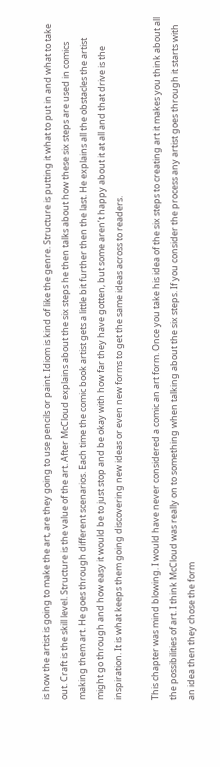is how the artist is going to make the art, are they going to use pencils or paint. Idiom is kind of like the genre. Structure is putting it what to put in and what to take out. Craft is the skill level. Structure is the value of the art. After McCloud explains about the six steps he then talks about how these six steps are used in comics making them art. He goes through different scenarios. Each time the comic book artist gets a little bit further then the last. He explains all the obstacles the artist might go through and how easy it would be to just stop and be okay with how far they have gotten, but some aren’t happy about it at all and that drive is the inspiration. It is what keeps them going discovering new ideas or even new forms to get the same ideas across to readers.

This chapter was mind blowing. I would have never considered a comic an art form. Once you take his idea of the six steps to creating art it makes you think about all the possibilities of art. I think McCloud was really on to something when talking about the six steps. If you consider the process any artist goes through it starts with an idea then they chose the form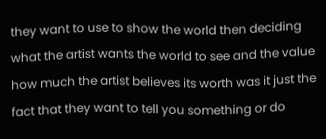they want to use to show the world then deciding what the artist wants the world to see and the value how much the artist believes its worth was it just the fact that they want to tell you something or do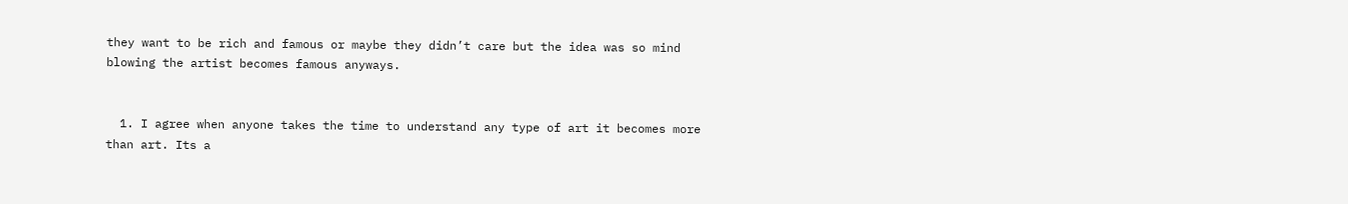they want to be rich and famous or maybe they didn’t care but the idea was so mind blowing the artist becomes famous anyways.


  1. I agree when anyone takes the time to understand any type of art it becomes more than art. Its a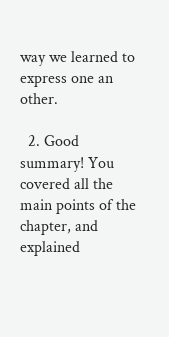way we learned to express one an other.

  2. Good summary! You covered all the main points of the chapter, and explained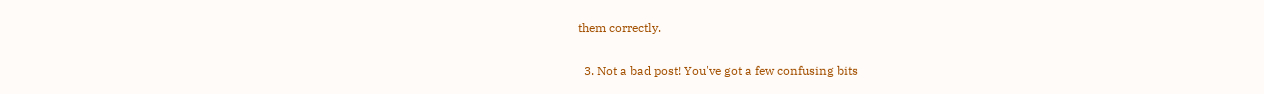them correctly.

  3. Not a bad post! You've got a few confusing bits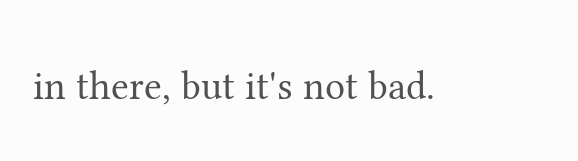in there, but it's not bad.